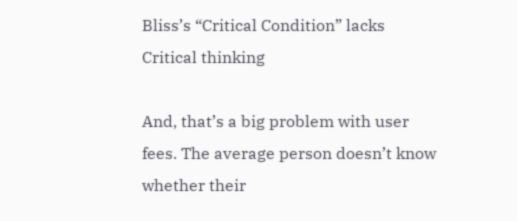Bliss’s “Critical Condition” lacks Critical thinking

And, that’s a big problem with user fees. The average person doesn’t know whether their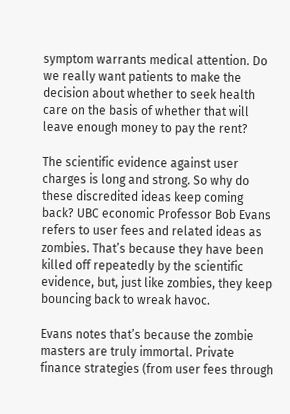symptom warrants medical attention. Do we really want patients to make the decision about whether to seek health care on the basis of whether that will leave enough money to pay the rent?

The scientific evidence against user charges is long and strong. So why do these discredited ideas keep coming back? UBC economic Professor Bob Evans refers to user fees and related ideas as zombies. That’s because they have been killed off repeatedly by the scientific evidence, but, just like zombies, they keep bouncing back to wreak havoc.

Evans notes that’s because the zombie masters are truly immortal. Private finance strategies (from user fees through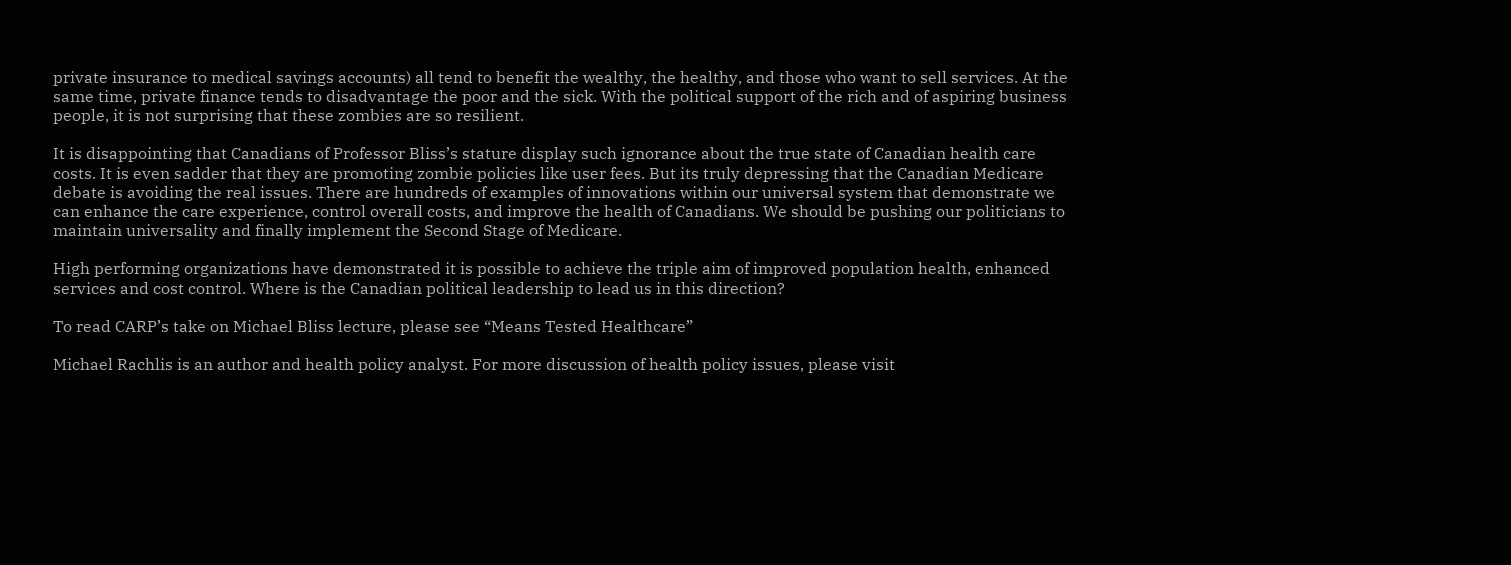private insurance to medical savings accounts) all tend to benefit the wealthy, the healthy, and those who want to sell services. At the same time, private finance tends to disadvantage the poor and the sick. With the political support of the rich and of aspiring business people, it is not surprising that these zombies are so resilient.

It is disappointing that Canadians of Professor Bliss’s stature display such ignorance about the true state of Canadian health care costs. It is even sadder that they are promoting zombie policies like user fees. But its truly depressing that the Canadian Medicare debate is avoiding the real issues. There are hundreds of examples of innovations within our universal system that demonstrate we can enhance the care experience, control overall costs, and improve the health of Canadians. We should be pushing our politicians to maintain universality and finally implement the Second Stage of Medicare.

High performing organizations have demonstrated it is possible to achieve the triple aim of improved population health, enhanced services and cost control. Where is the Canadian political leadership to lead us in this direction?

To read CARP’s take on Michael Bliss lecture, please see “Means Tested Healthcare”

Michael Rachlis is an author and health policy analyst. For more discussion of health policy issues, please visit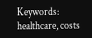Keywords: healthcare, costs